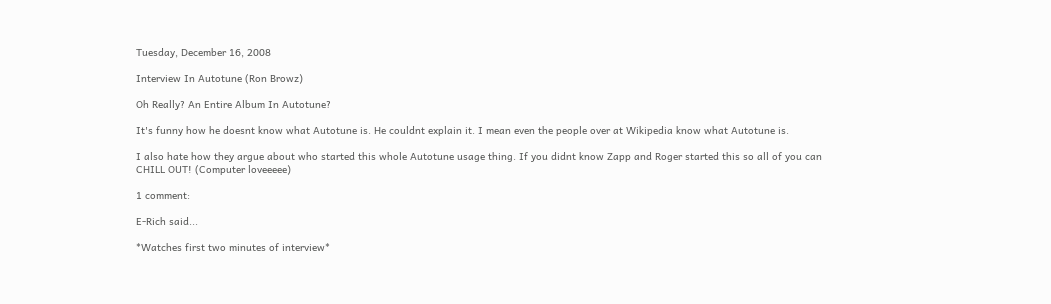Tuesday, December 16, 2008

Interview In Autotune (Ron Browz)

Oh Really? An Entire Album In Autotune?

It's funny how he doesnt know what Autotune is. He couldnt explain it. I mean even the people over at Wikipedia know what Autotune is.

I also hate how they argue about who started this whole Autotune usage thing. If you didnt know Zapp and Roger started this so all of you can CHILL OUT! (Computer loveeeee)

1 comment:

E-Rich said...

*Watches first two minutes of interview*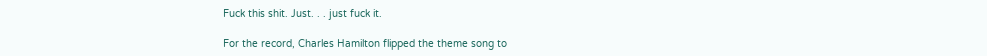Fuck this shit. Just. . . just fuck it.

For the record, Charles Hamilton flipped the theme song to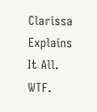Clarissa Explains It All. WTF.